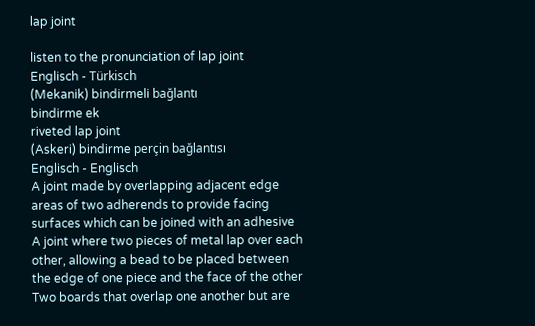lap joint

listen to the pronunciation of lap joint
Englisch - Türkisch
(Mekanik) bindirmeli bağlantı
bindirme ek
riveted lap joint
(Askeri) bindirme perçin bağlantısı
Englisch - Englisch
A joint made by overlapping adjacent edge areas of two adherends to provide facing surfaces which can be joined with an adhesive
A joint where two pieces of metal lap over each other, allowing a bead to be placed between the edge of one piece and the face of the other
Two boards that overlap one another but are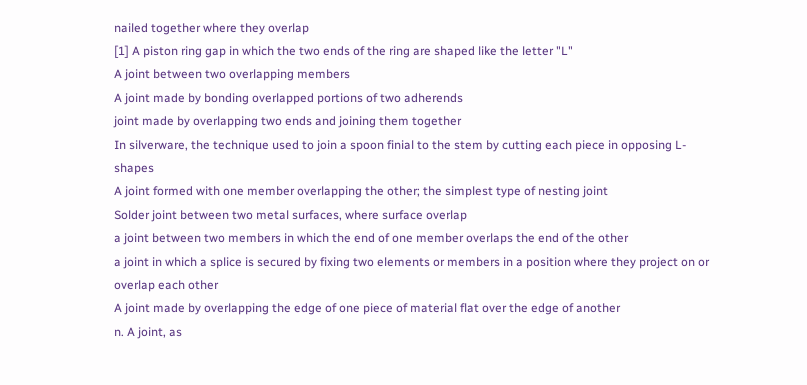nailed together where they overlap
[1] A piston ring gap in which the two ends of the ring are shaped like the letter "L"
A joint between two overlapping members
A joint made by bonding overlapped portions of two adherends
joint made by overlapping two ends and joining them together
In silverware, the technique used to join a spoon finial to the stem by cutting each piece in opposing L-shapes
A joint formed with one member overlapping the other; the simplest type of nesting joint
Solder joint between two metal surfaces, where surface overlap
a joint between two members in which the end of one member overlaps the end of the other
a joint in which a splice is secured by fixing two elements or members in a position where they project on or overlap each other
A joint made by overlapping the edge of one piece of material flat over the edge of another
n. A joint, as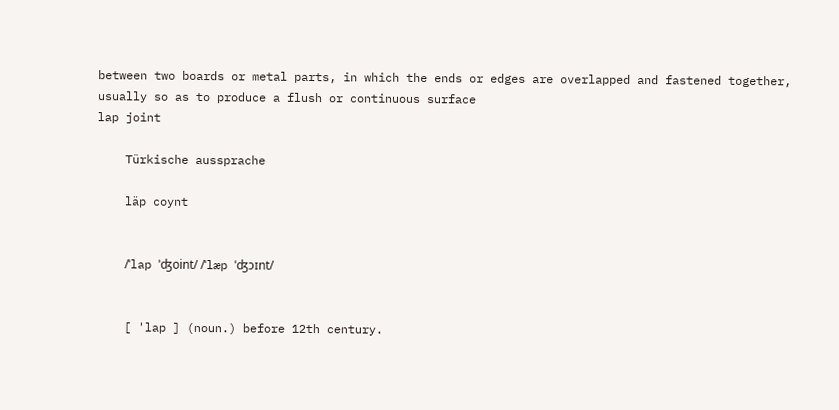between two boards or metal parts, in which the ends or edges are overlapped and fastened together, usually so as to produce a flush or continuous surface
lap joint

    Türkische aussprache

    läp coynt


    /ˈlap ˈʤoint/ /ˈlæp ˈʤɔɪnt/


    [ 'lap ] (noun.) before 12th century.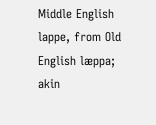Middle English lappe, from Old English læppa; akin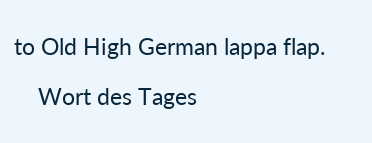to Old High German lappa flap.

    Wort des Tages